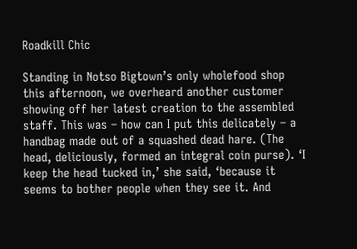Roadkill Chic

Standing in Notso Bigtown’s only wholefood shop this afternoon, we overheard another customer showing off her latest creation to the assembled staff. This was – how can I put this delicately – a handbag made out of a squashed dead hare. (The head, deliciously, formed an integral coin purse). ‘I keep the head tucked in,’ she said, ‘because it seems to bother people when they see it. And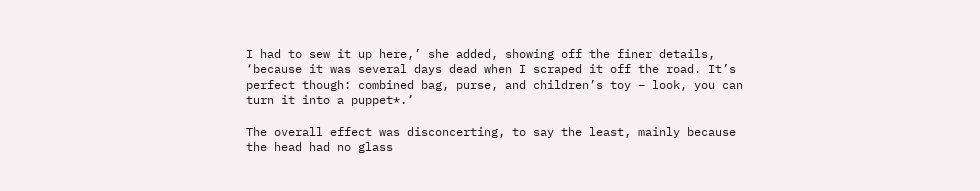I had to sew it up here,’ she added, showing off the finer details, ‘because it was several days dead when I scraped it off the road. It’s perfect though: combined bag, purse, and children’s toy – look, you can turn it into a puppet*.’

The overall effect was disconcerting, to say the least, mainly because the head had no glass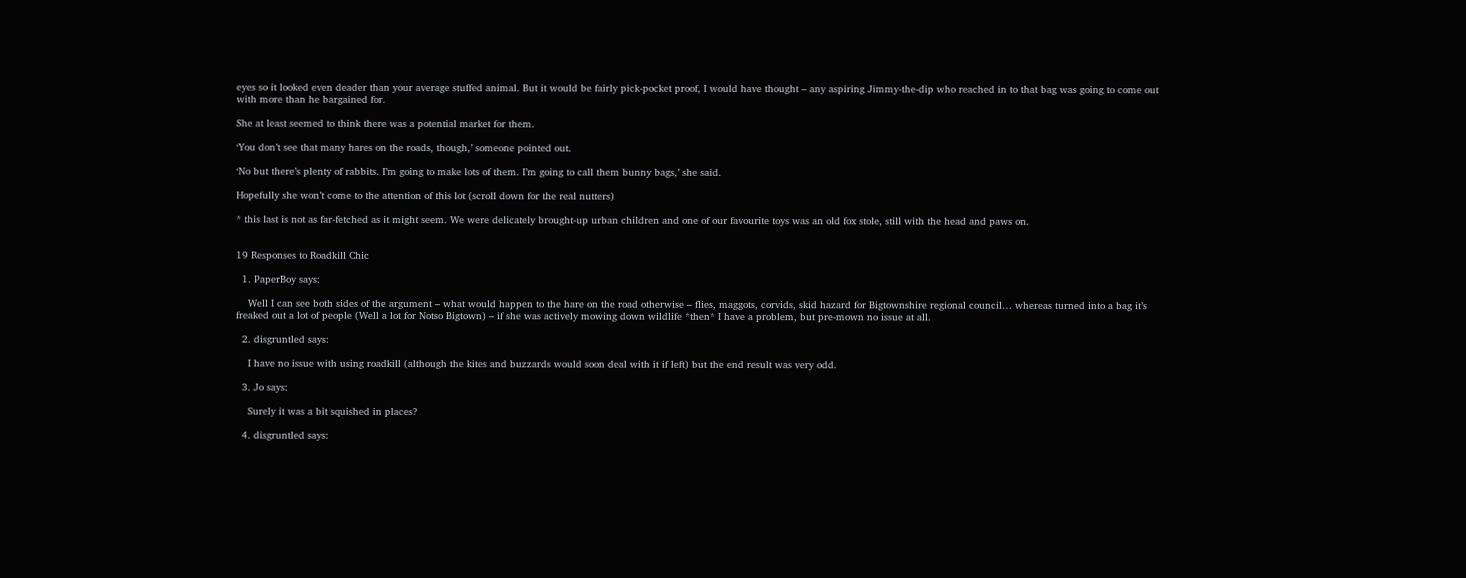eyes so it looked even deader than your average stuffed animal. But it would be fairly pick-pocket proof, I would have thought – any aspiring Jimmy-the-dip who reached in to that bag was going to come out with more than he bargained for.

She at least seemed to think there was a potential market for them.

‘You don’t see that many hares on the roads, though,’ someone pointed out.

‘No but there’s plenty of rabbits. I’m going to make lots of them. I’m going to call them bunny bags,’ she said.

Hopefully she won’t come to the attention of this lot (scroll down for the real nutters)

* this last is not as far-fetched as it might seem. We were delicately brought-up urban children and one of our favourite toys was an old fox stole, still with the head and paws on.


19 Responses to Roadkill Chic

  1. PaperBoy says:

    Well I can see both sides of the argument – what would happen to the hare on the road otherwise – flies, maggots, corvids, skid hazard for Bigtownshire regional council… whereas turned into a bag it’s freaked out a lot of people (Well a lot for Notso Bigtown) – if she was actively mowing down wildlife *then* I have a problem, but pre-mown no issue at all.

  2. disgruntled says:

    I have no issue with using roadkill (although the kites and buzzards would soon deal with it if left) but the end result was very odd.

  3. Jo says:

    Surely it was a bit squished in places?

  4. disgruntled says: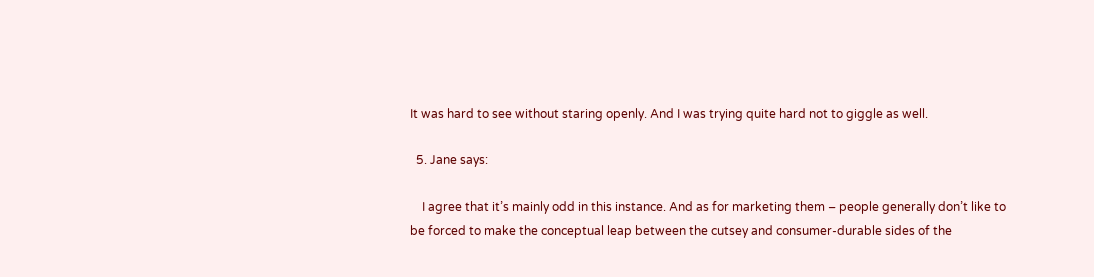It was hard to see without staring openly. And I was trying quite hard not to giggle as well.

  5. Jane says:

    I agree that it’s mainly odd in this instance. And as for marketing them – people generally don’t like to be forced to make the conceptual leap between the cutsey and consumer-durable sides of the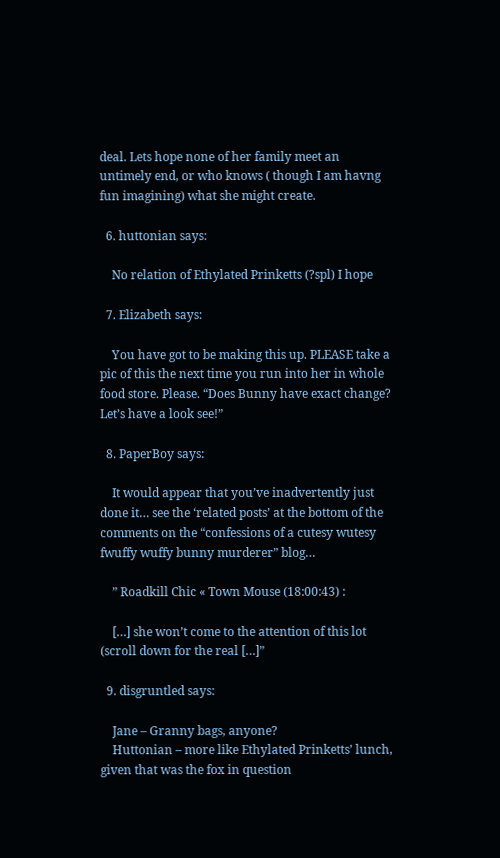deal. Lets hope none of her family meet an untimely end, or who knows ( though I am havng fun imagining) what she might create.

  6. huttonian says:

    No relation of Ethylated Prinketts (?spl) I hope

  7. Elizabeth says:

    You have got to be making this up. PLEASE take a pic of this the next time you run into her in whole food store. Please. “Does Bunny have exact change? Let’s have a look see!”

  8. PaperBoy says:

    It would appear that you’ve inadvertently just done it… see the ‘related posts’ at the bottom of the comments on the “confessions of a cutesy wutesy fwuffy wuffy bunny murderer” blog…

    ” Roadkill Chic « Town Mouse (18:00:43) :

    […] she won’t come to the attention of this lot (scroll down for the real […]”

  9. disgruntled says:

    Jane – Granny bags, anyone?
    Huttonian – more like Ethylated Prinketts’ lunch, given that was the fox in question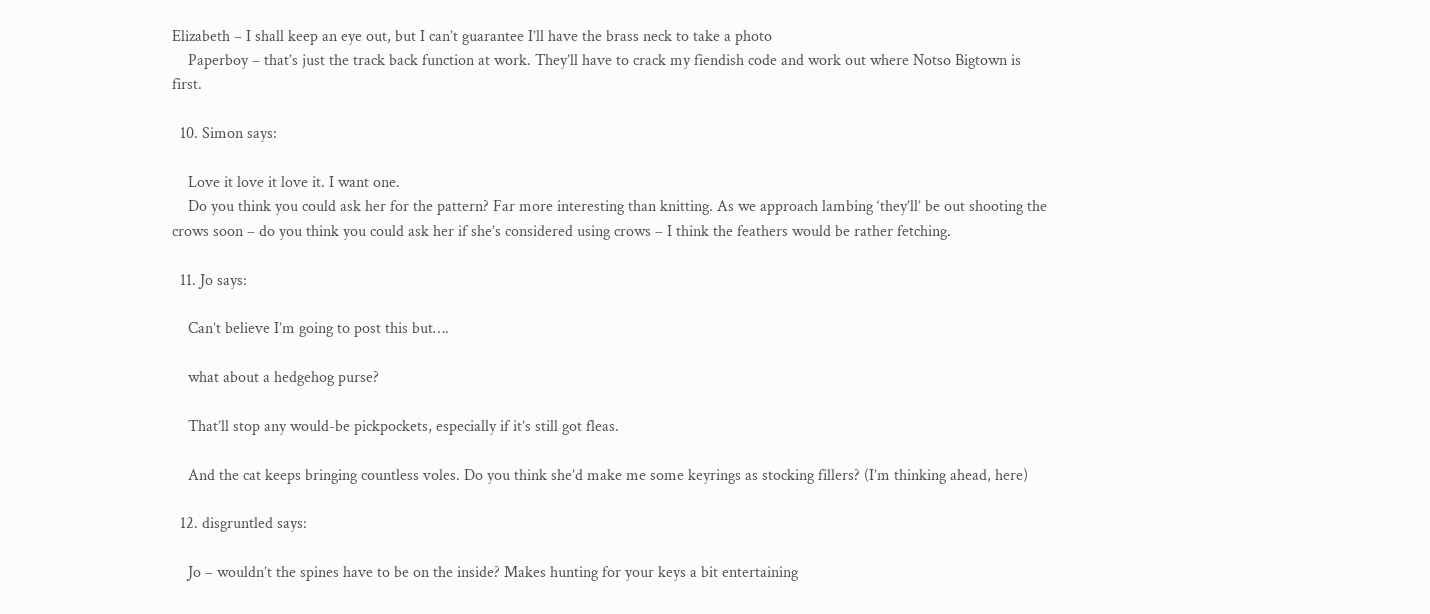Elizabeth – I shall keep an eye out, but I can’t guarantee I’ll have the brass neck to take a photo
    Paperboy – that’s just the track back function at work. They’ll have to crack my fiendish code and work out where Notso Bigtown is first.

  10. Simon says:

    Love it love it love it. I want one.
    Do you think you could ask her for the pattern? Far more interesting than knitting. As we approach lambing ‘they’ll’ be out shooting the crows soon – do you think you could ask her if she’s considered using crows – I think the feathers would be rather fetching.

  11. Jo says:

    Can’t believe I’m going to post this but….

    what about a hedgehog purse?

    That’ll stop any would-be pickpockets, especially if it’s still got fleas.

    And the cat keeps bringing countless voles. Do you think she’d make me some keyrings as stocking fillers? (I’m thinking ahead, here)

  12. disgruntled says:

    Jo – wouldn’t the spines have to be on the inside? Makes hunting for your keys a bit entertaining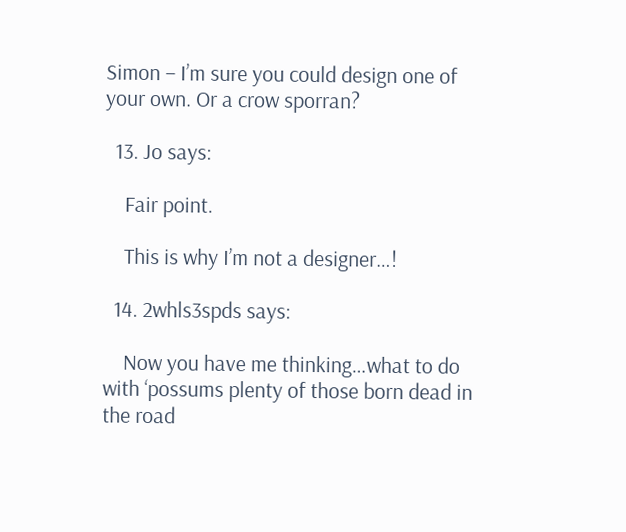Simon – I’m sure you could design one of your own. Or a crow sporran?

  13. Jo says:

    Fair point.

    This is why I’m not a designer…!

  14. 2whls3spds says:

    Now you have me thinking…what to do with ‘possums plenty of those born dead in the road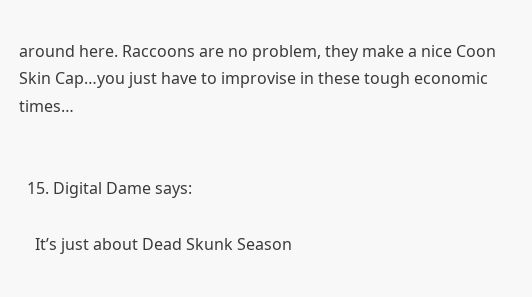around here. Raccoons are no problem, they make a nice Coon Skin Cap…you just have to improvise in these tough economic times…


  15. Digital Dame says:

    It’s just about Dead Skunk Season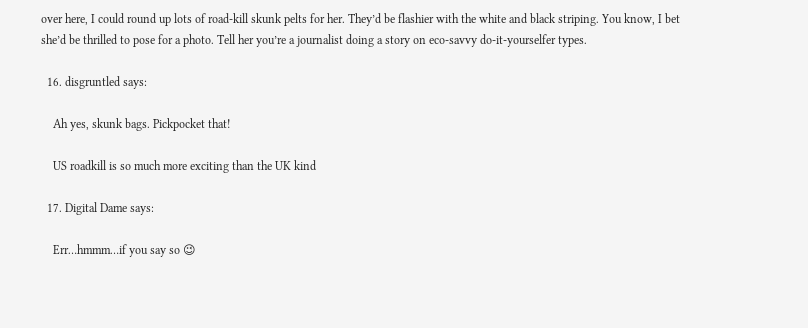over here, I could round up lots of road-kill skunk pelts for her. They’d be flashier with the white and black striping. You know, I bet she’d be thrilled to pose for a photo. Tell her you’re a journalist doing a story on eco-savvy do-it-yourselfer types.

  16. disgruntled says:

    Ah yes, skunk bags. Pickpocket that!

    US roadkill is so much more exciting than the UK kind

  17. Digital Dame says:

    Err…hmmm…if you say so 😉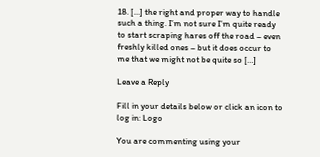18. […] the right and proper way to handle such a thing. I’m not sure I’m quite ready to start scraping hares off the road – even freshly killed ones – but it does occur to me that we might not be quite so […]

Leave a Reply

Fill in your details below or click an icon to log in: Logo

You are commenting using your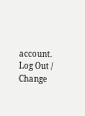account. Log Out /  Change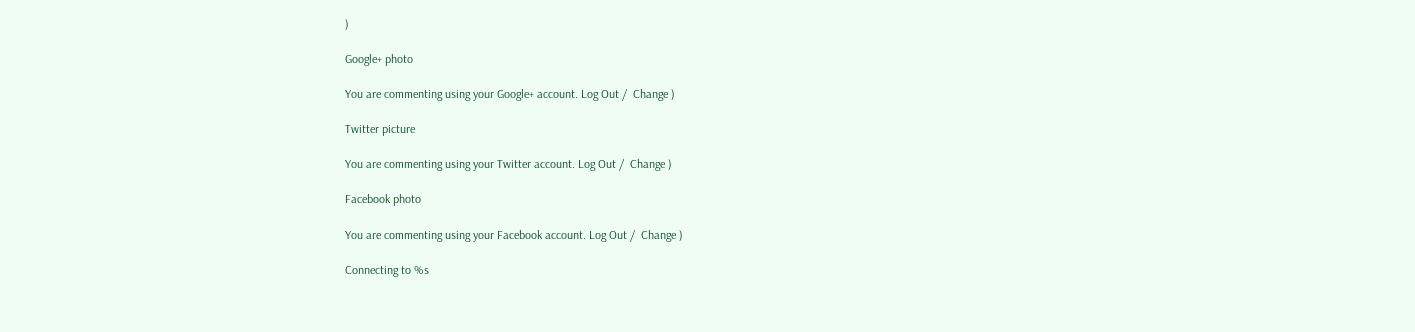)

Google+ photo

You are commenting using your Google+ account. Log Out /  Change )

Twitter picture

You are commenting using your Twitter account. Log Out /  Change )

Facebook photo

You are commenting using your Facebook account. Log Out /  Change )

Connecting to %s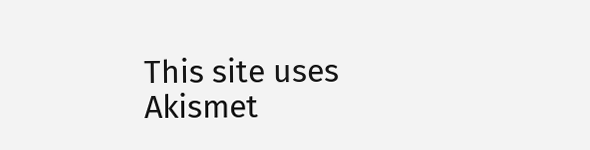This site uses Akismet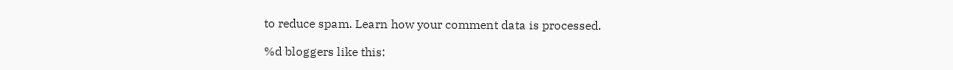to reduce spam. Learn how your comment data is processed.

%d bloggers like this: